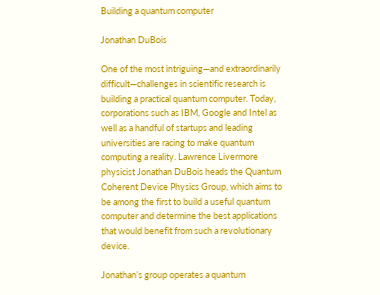Building a quantum computer

Jonathan DuBois

One of the most intriguing—and extraordinarily difficult—challenges in scientific research is building a practical quantum computer. Today, corporations such as IBM, Google and Intel as well as a handful of startups and leading universities are racing to make quantum computing a reality. Lawrence Livermore physicist Jonathan DuBois heads the Quantum Coherent Device Physics Group, which aims to be among the first to build a useful quantum computer and determine the best applications that would benefit from such a revolutionary device.

Jonathan’s group operates a quantum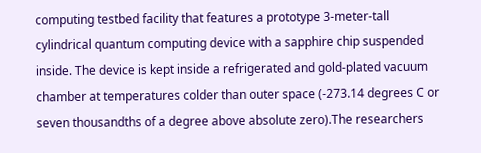computing testbed facility that features a prototype 3-meter-tall cylindrical quantum computing device with a sapphire chip suspended inside. The device is kept inside a refrigerated and gold-plated vacuum chamber at temperatures colder than outer space (-273.14 degrees C or seven thousandths of a degree above absolute zero).The researchers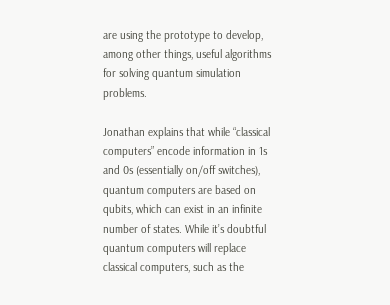are using the prototype to develop, among other things, useful algorithms for solving quantum simulation problems.

Jonathan explains that while “classical computers” encode information in 1s and 0s (essentially on/off switches), quantum computers are based on qubits, which can exist in an infinite number of states. While it’s doubtful quantum computers will replace classical computers, such as the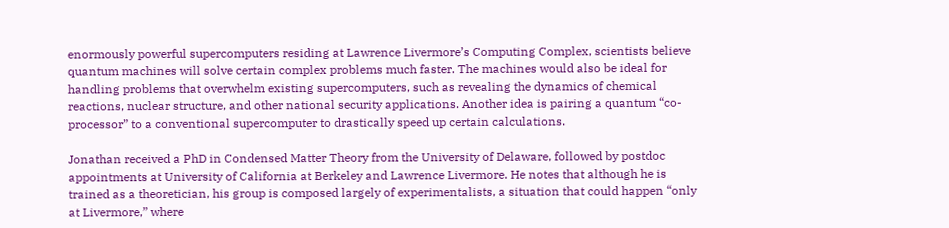enormously powerful supercomputers residing at Lawrence Livermore’s Computing Complex, scientists believe quantum machines will solve certain complex problems much faster. The machines would also be ideal for handling problems that overwhelm existing supercomputers, such as revealing the dynamics of chemical reactions, nuclear structure, and other national security applications. Another idea is pairing a quantum “co-processor” to a conventional supercomputer to drastically speed up certain calculations.

Jonathan received a PhD in Condensed Matter Theory from the University of Delaware, followed by postdoc appointments at University of California at Berkeley and Lawrence Livermore. He notes that although he is trained as a theoretician, his group is composed largely of experimentalists, a situation that could happen “only at Livermore,” where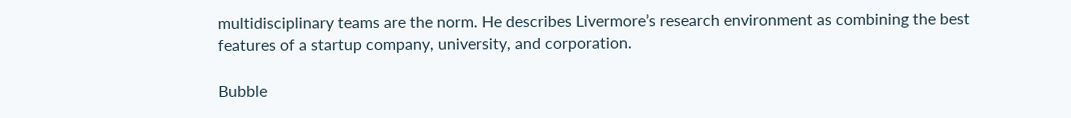multidisciplinary teams are the norm. He describes Livermore’s research environment as combining the best features of a startup company, university, and corporation.

Bubble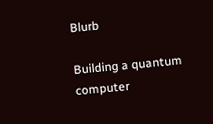Blurb

Building a quantum computer